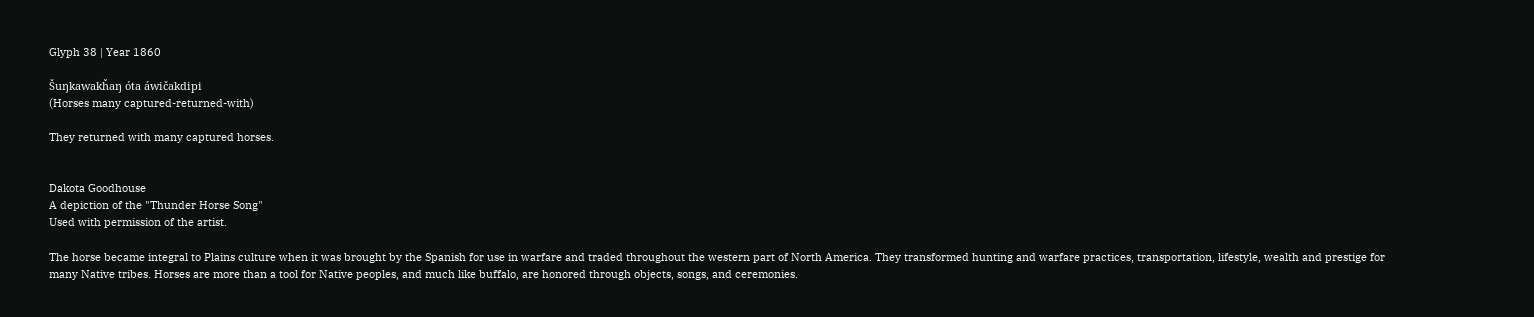Glyph 38 | Year 1860

Šuŋkawakȟaŋ óta áwičakdipi
(Horses many captured-returned-with)

They returned with many captured horses.


Dakota Goodhouse
A depiction of the "Thunder Horse Song"
Used with permission of the artist.

The horse became integral to Plains culture when it was brought by the Spanish for use in warfare and traded throughout the western part of North America. They transformed hunting and warfare practices, transportation, lifestyle, wealth and prestige for many Native tribes. Horses are more than a tool for Native peoples, and much like buffalo, are honored through objects, songs, and ceremonies.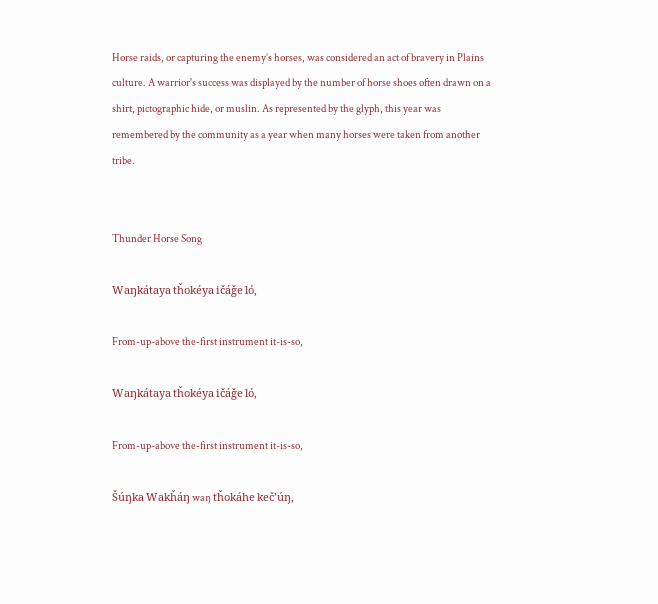Horse raids, or capturing the enemy’s horses, was considered an act of bravery in Plains culture. A warrior's success was displayed by the number of horse shoes often drawn on a shirt, pictographic hide, or muslin. As represented by the glyph, this year was remembered by the community as a year when many horses were taken from another tribe.


Thunder Horse Song

Waŋkátaya tȟokéya ičáǧe ló,

From-up-above the-first instrument it-is-so,

Waŋkátaya tȟokéya ičáǧe ló,

From-up-above the-first instrument it-is-so,

Šúŋka Wakȟáŋ waŋ tȟokáhe keč’úŋ,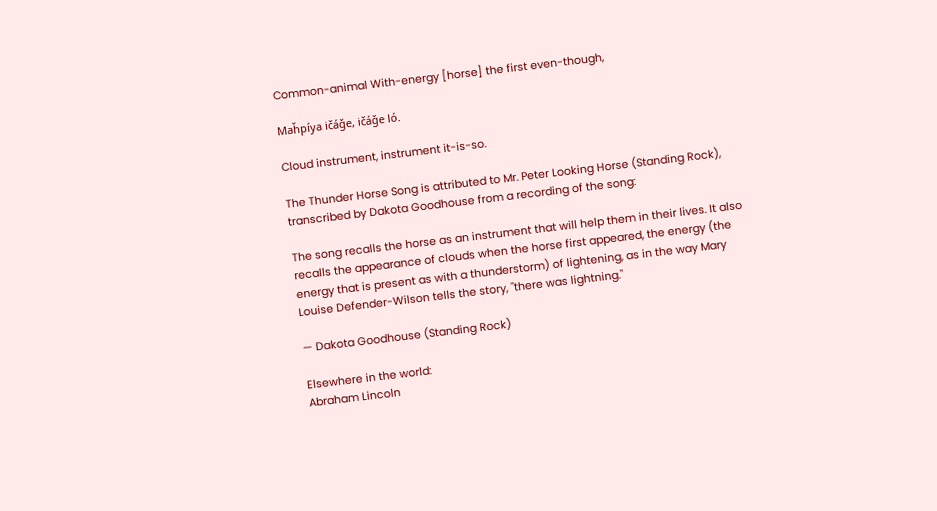Common-animal With-energy [horse] the first even-though,

Maȟpíya ičáǧe, ičáǧe ló.

Cloud instrument, instrument it-is-so.

The Thunder Horse Song is attributed to Mr. Peter Looking Horse (Standing Rock), transcribed by Dakota Goodhouse from a recording of the song:

The song recalls the horse as an instrument that will help them in their lives. It also recalls the appearance of clouds when the horse first appeared, the energy (the energy that is present as with a thunderstorm) of lightening, as in the way Mary Louise Defender-Wilson tells the story, "there was lightning."

— Dakota Goodhouse (Standing Rock)

Elsewhere in the world:
Abraham Lincoln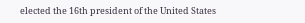elected the 16th president of the United States